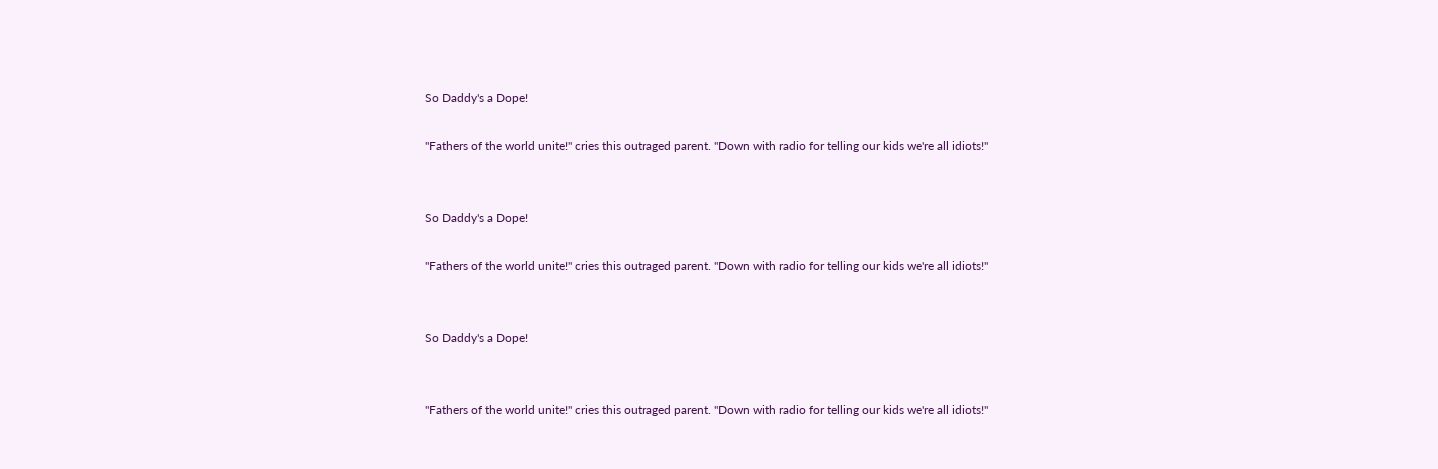So Daddy's a Dope!

"Fathers of the world unite!" cries this outraged parent. "Down with radio for telling our kids we're all idiots!"


So Daddy's a Dope!

"Fathers of the world unite!" cries this outraged parent. "Down with radio for telling our kids we're all idiots!"


So Daddy's a Dope!


"Fathers of the world unite!" cries this outraged parent. "Down with radio for telling our kids we're all idiots!"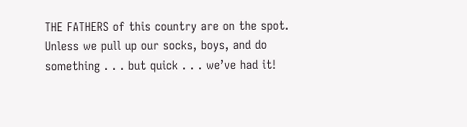THE FATHERS of this country are on the spot. Unless we pull up our socks, boys, and do something . . . but quick . . . we’ve had it!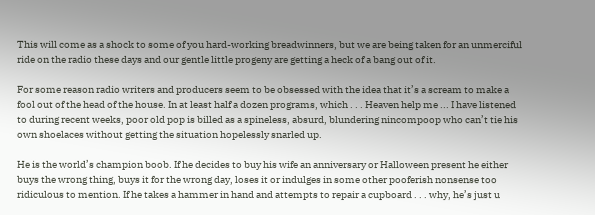This will come as a shock to some of you hard-working breadwinners, but we are being taken for an unmerciful ride on the radio these days and our gentle little progeny are getting a heck of a bang out of it.

For some reason radio writers and producers seem to be obsessed with the idea that it’s a scream to make a fool out of the head of the house. In at least half a dozen programs, which . . . Heaven help me ... I have listened to during recent weeks, poor old pop is billed as a spineless, absurd, blundering nincompoop who can’t tie his own shoelaces without getting the situation hopelessly snarled up.

He is the world’s champion boob. If he decides to buy his wife an anniversary or Halloween present he either buys the wrong thing, buys it for the wrong day, loses it or indulges in some other pooferish nonsense too ridiculous to mention. If he takes a hammer in hand and attempts to repair a cupboard . . . why, he’s just u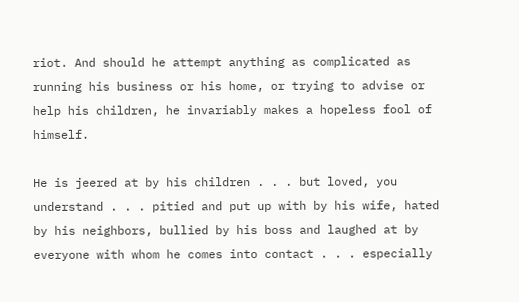riot. And should he attempt anything as complicated as running his business or his home, or trying to advise or help his children, he invariably makes a hopeless fool of himself.

He is jeered at by his children . . . but loved, you understand . . . pitied and put up with by his wife, hated by his neighbors, bullied by his boss and laughed at by everyone with whom he comes into contact . . . especially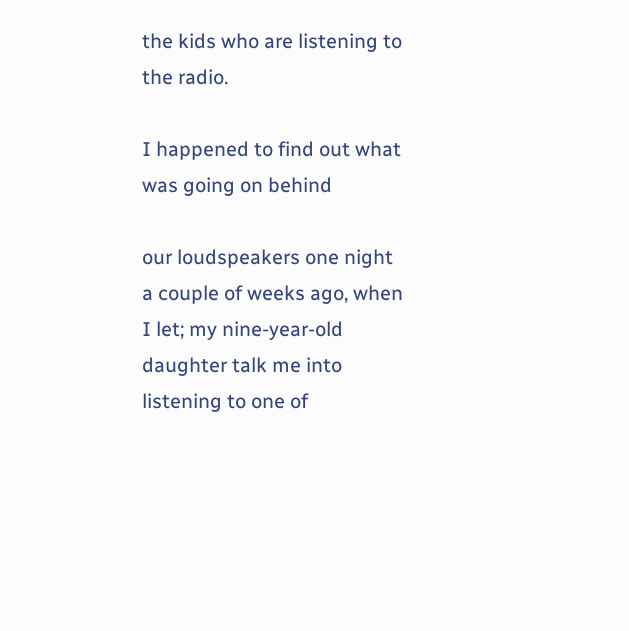the kids who are listening to the radio.

I happened to find out what was going on behind

our loudspeakers one night a couple of weeks ago, when I let; my nine-year-old daughter talk me into listening to one of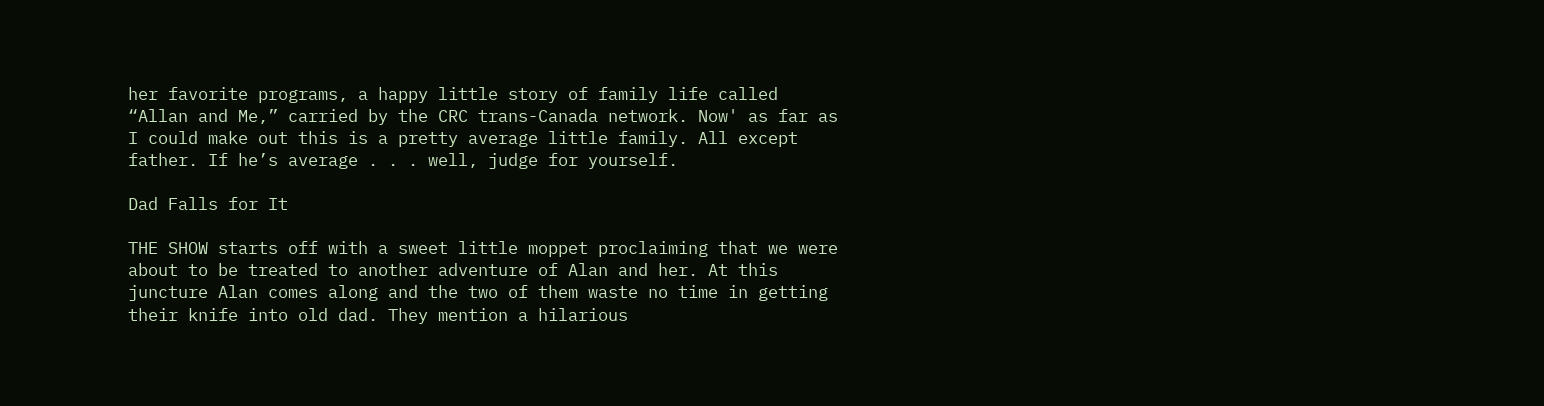her favorite programs, a happy little story of family life called “Allan and Me,” carried by the CRC trans-Canada network. Now' as far as I could make out this is a pretty average little family. All except father. If he’s average . . . well, judge for yourself.

Dad Falls for It

THE SHOW starts off with a sweet little moppet proclaiming that we were about to be treated to another adventure of Alan and her. At this juncture Alan comes along and the two of them waste no time in getting their knife into old dad. They mention a hilarious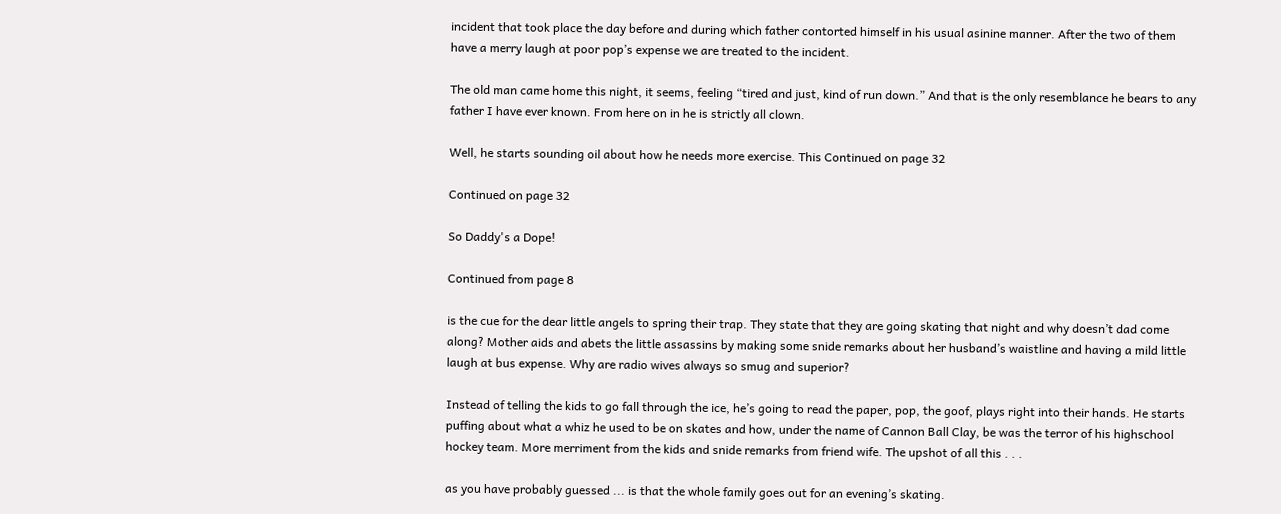incident that took place the day before and during which father contorted himself in his usual asinine manner. After the two of them have a merry laugh at poor pop’s expense we are treated to the incident.

The old man came home this night, it seems, feeling “tired and just, kind of run down.” And that is the only resemblance he bears to any father I have ever known. From here on in he is strictly all clown.

Well, he starts sounding oil about how he needs more exercise. This Continued on page 32

Continued on page 32

So Daddy's a Dope!

Continued from page 8

is the cue for the dear little angels to spring their trap. They state that they are going skating that night and why doesn’t dad come along? Mother aids and abets the little assassins by making some snide remarks about her husband’s waistline and having a mild little laugh at bus expense. Why are radio wives always so smug and superior?

Instead of telling the kids to go fall through the ice, he’s going to read the paper, pop, the goof, plays right into their hands. He starts puffing about what a whiz he used to be on skates and how, under the name of Cannon Ball Clay, be was the terror of his highschool hockey team. More merriment from the kids and snide remarks from friend wife. The upshot of all this . . .

as you have probably guessed ... is that the whole family goes out for an evening’s skating.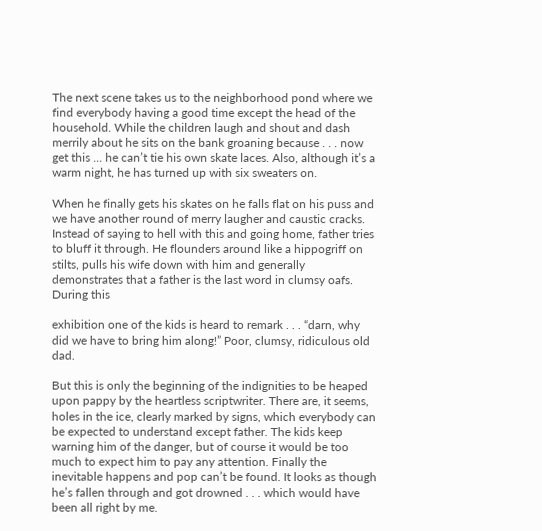The next scene takes us to the neighborhood pond where we find everybody having a good time except the head of the household. While the children laugh and shout and dash merrily about he sits on the bank groaning because . . . now get this ... he can’t tie his own skate laces. Also, although it’s a warm night, he has turned up with six sweaters on.

When he finally gets his skates on he falls flat on his puss and we have another round of merry laugher and caustic cracks. Instead of saying to hell with this and going home, father tries to bluff it through. He flounders around like a hippogriff on stilts, pulls his wife down with him and generally demonstrates that a father is the last word in clumsy oafs. During this

exhibition one of the kids is heard to remark . . . “darn, why did we have to bring him along!” Poor, clumsy, ridiculous old dad.

But this is only the beginning of the indignities to be heaped upon pappy by the heartless scriptwriter. There are, it seems, holes in the ice, clearly marked by signs, which everybody can be expected to understand except father. The kids keep warning him of the danger, but of course it would be too much to expect him to pay any attention. Finally the inevitable happens and pop can’t be found. It looks as though he’s fallen through and got drowned . . . which would have been all right by me.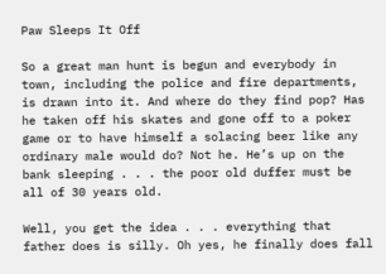Paw Sleeps It Off

So a great man hunt is begun and everybody in town, including the police and fire departments, is drawn into it. And where do they find pop? Has he taken off his skates and gone off to a poker game or to have himself a solacing beer like any ordinary male would do? Not he. He’s up on the bank sleeping . . . the poor old duffer must be all of 30 years old.

Well, you get the idea . . . everything that father does is silly. Oh yes, he finally does fall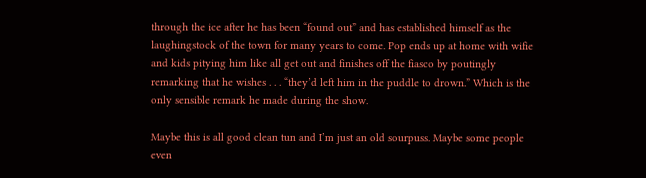through the ice after he has been “found out” and has established himself as the laughingstock of the town for many years to come. Pop ends up at home with wifie and kids pitying him like all get out and finishes off the fiasco by poutingly remarking that he wishes . . . “they’d left him in the puddle to drown.” Which is the only sensible remark he made during the show.

Maybe this is all good clean tun and I’m just an old sourpuss. Maybe some people even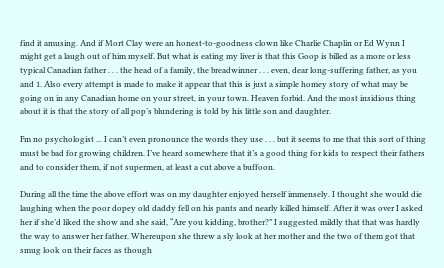find it amusing. And if Mort Clay were an honest-to-goodness clown like Charlie Chaplin or Ed Wynn I might get a laugh out of him myself. But what is eating my liver is that this Goop is billed as a more or less typical Canadian father . . . the head of a family, the breadwinner . . . even, dear long-suffering father, as you and 1. Also every attempt is made to make it appear that this is just a simple homey story of what may be going on in any Canadian home on your street, in your town. Heaven forbid. And the most insidious thing about it is that the story of all pop’s blundering is told by his little son and daughter.

Fm no psychologist ... I can’t even pronounce the words they use . . . but it seems to me that this sort of thing must be bad for growing children. I’ve heard somewhere that it’s a good thing for kids to respect their fathers and to consider them, if not supermen, at least a cut above a buffoon.

During all the time the above effort was on my daughter enjoyed herself immensely. I thought she would die laughing when the poor dopey old daddy fell on his pants and nearly killed himself. After it was over I asked her if she’d liked the show and she said, “Are you kidding, brother?” I suggested mildly that that was hardly the way to answer her father. Whereupon she threw a sly look at her mother and the two of them got that smug look on their faces as though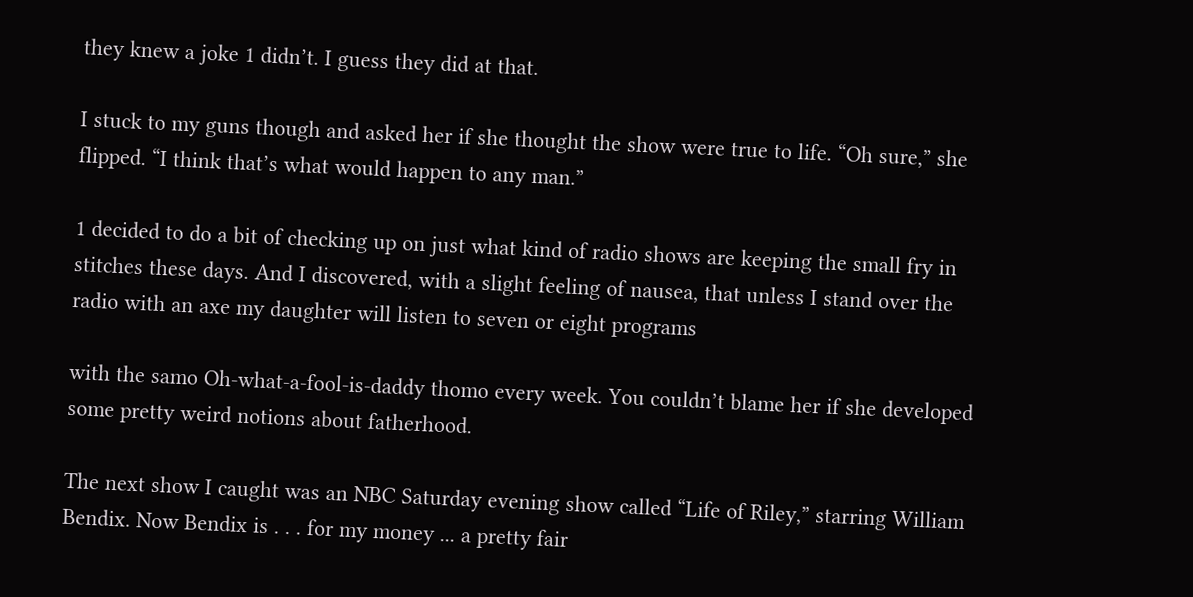they knew a joke 1 didn’t. I guess they did at that.

I stuck to my guns though and asked her if she thought the show were true to life. “Oh sure,” she flipped. “I think that’s what would happen to any man.”

1 decided to do a bit of checking up on just what kind of radio shows are keeping the small fry in stitches these days. And I discovered, with a slight feeling of nausea, that unless I stand over the radio with an axe my daughter will listen to seven or eight programs

with the samo Oh-what-a-fool-is-daddy thomo every week. You couldn’t blame her if she developed some pretty weird notions about fatherhood.

The next show I caught was an NBC Saturday evening show called “Life of Riley,” starring William Bendix. Now Bendix is . . . for my money ... a pretty fair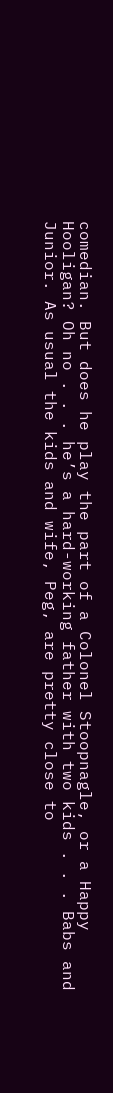comedian. But does he play the part of a Colonel Stoopnagle, or a Happy Hooligan? Oh no . . . he’s a hard-working father with two kids . . . Babs and Junior. As usual the kids and wife, Peg, are pretty close to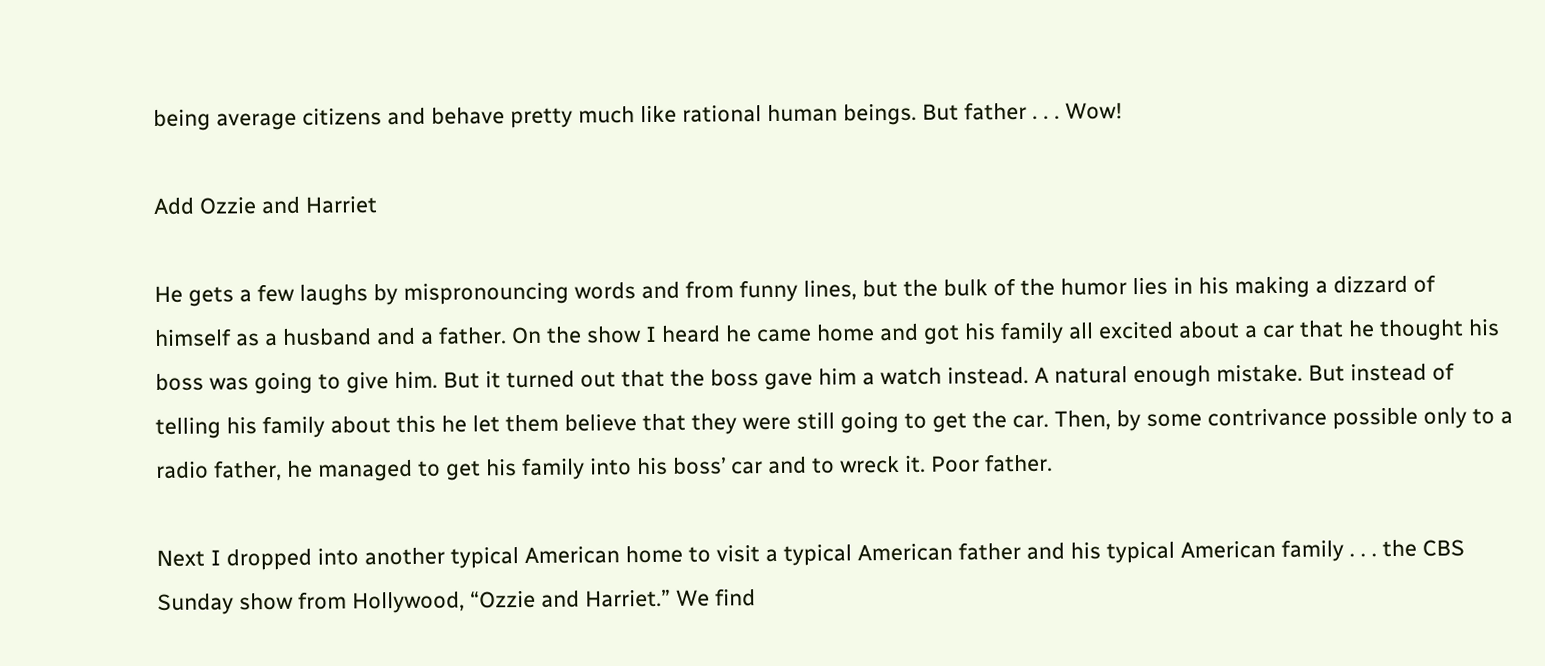being average citizens and behave pretty much like rational human beings. But father . . . Wow!

Add Ozzie and Harriet

He gets a few laughs by mispronouncing words and from funny lines, but the bulk of the humor lies in his making a dizzard of himself as a husband and a father. On the show I heard he came home and got his family all excited about a car that he thought his boss was going to give him. But it turned out that the boss gave him a watch instead. A natural enough mistake. But instead of telling his family about this he let them believe that they were still going to get the car. Then, by some contrivance possible only to a radio father, he managed to get his family into his boss’ car and to wreck it. Poor father.

Next I dropped into another typical American home to visit a typical American father and his typical American family . . . the CBS Sunday show from Hollywood, “Ozzie and Harriet.” We find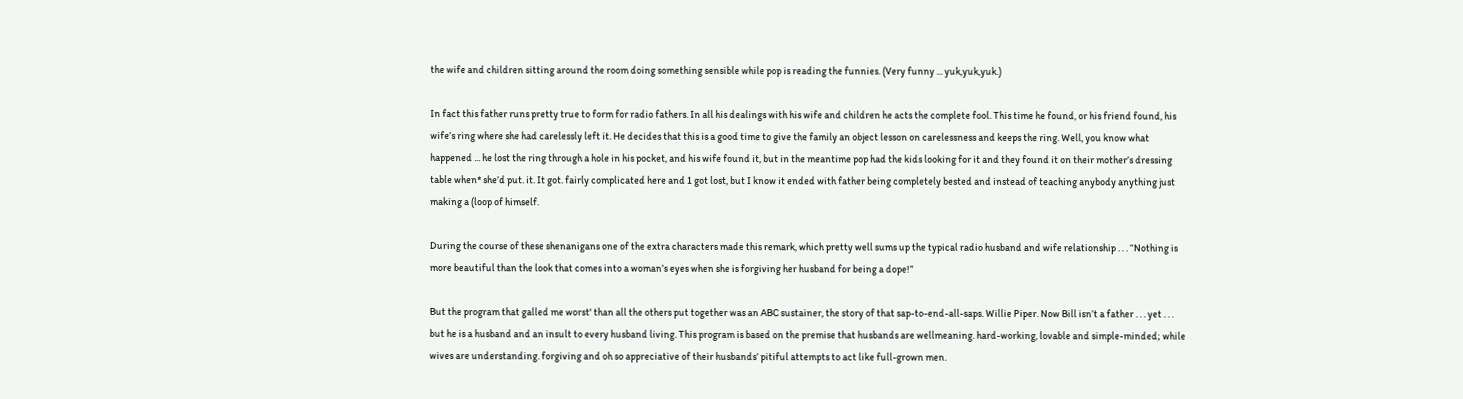the wife and children sitting around the room doing something sensible while pop is reading the funnies. (Very funny ... yuk,yuk,yuk.)

In fact this father runs pretty true to form for radio fathers. In all his dealings with his wife and children he acts the complete fool. This time he found, or his friend found, his wife’s ring where she had carelessly left it. He decides that this is a good time to give the family an object lesson on carelessness and keeps the ring. Well, you know what happened ... he lost the ring through a hole in his pocket, and his wife found it, but in the meantime pop had the kids looking for it and they found it on their mother’s dressing table when* she’d put. it. It got. fairly complicated here and 1 got lost, but I know it ended with father being completely bested and instead of teaching anybody anything just making a (loop of himself.

During the course of these shenanigans one of the extra characters made this remark, which pretty well sums up the typical radio husband and wife relationship . . . “Nothing is more beautiful than the look that comes into a woman’s eyes when she is forgiving her husband for being a dope!”

But the program that galled me worst' than all the others put together was an ABC sustainer, the story of that sap-to-end-all-saps. Willie Piper. Now Bill isn’t a father . . . yet . . . but he is a husband and an insult to every husband living. This program is based on the premise that husbands are wellmeaning. hard-working, lovable and simple-minded; while wives are understanding. forgiving and oh so appreciative of their husbands’ pitiful attempts to act like full-grown men.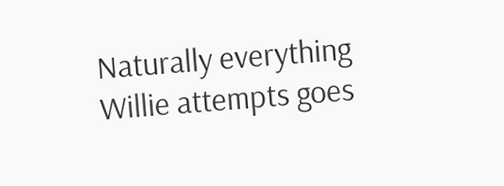Naturally everything Willie attempts goes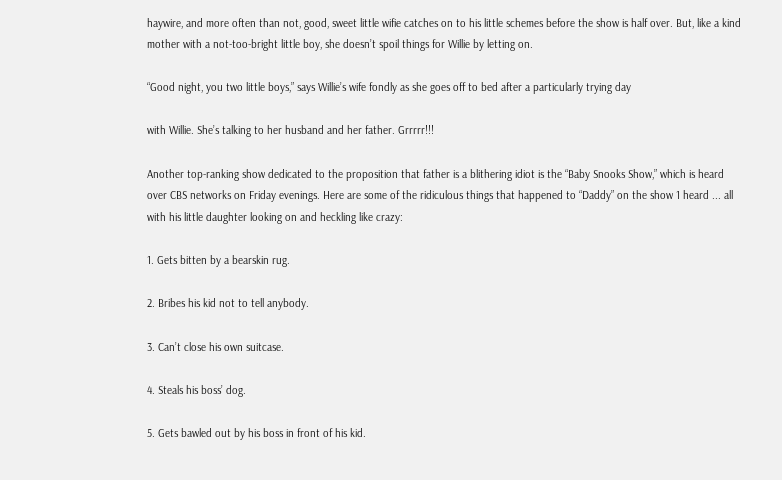haywire, and more often than not, good, sweet little wifie catches on to his little schemes before the show is half over. But, like a kind mother with a not-too-bright little boy, she doesn’t spoil things for Willie by letting on.

“Good night, you two little boys,” says Willie’s wife fondly as she goes off to bed after a particularly trying day

with Willie. She’s talking to her husband and her father. Grrrrr!!!

Another top-ranking show dedicated to the proposition that father is a blithering idiot is the “Baby Snooks Show,” which is heard over CBS networks on Friday evenings. Here are some of the ridiculous things that happened to “Daddy” on the show 1 heard ... all with his little daughter looking on and heckling like crazy:

1. Gets bitten by a bearskin rug.

2. Bribes his kid not to tell anybody.

3. Can’t close his own suitcase.

4. Steals his boss’ dog.

5. Gets bawled out by his boss in front of his kid.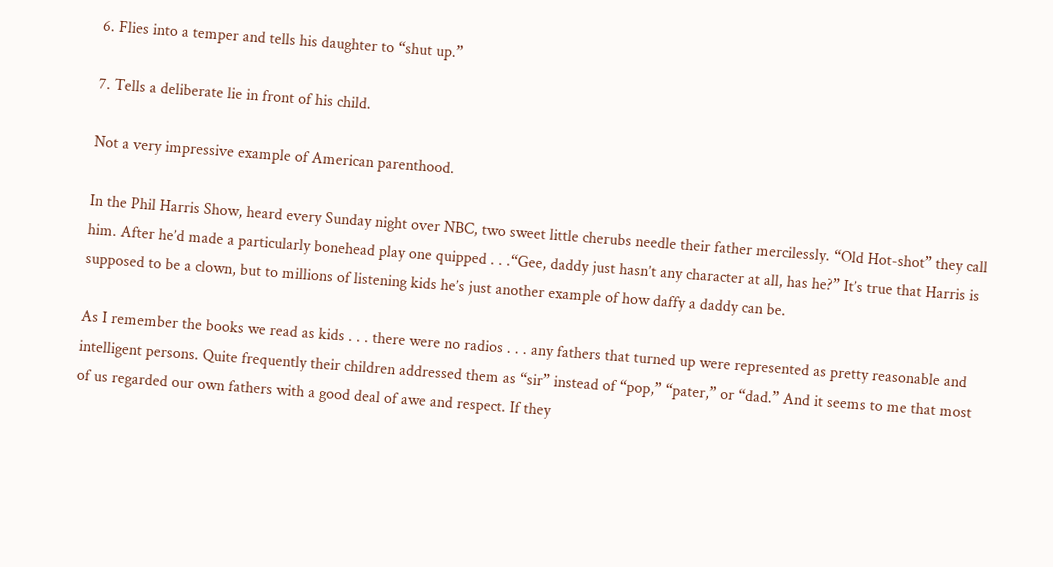6. Flies into a temper and tells his daughter to “shut up.”

7. Tells a deliberate lie in front of his child.

Not a very impressive example of American parenthood.

In the Phil Harris Show, heard every Sunday night over NBC, two sweet little cherubs needle their father mercilessly. “Old Hot-shot” they call him. After he’d made a particularly bonehead play one quipped . . .“Gee, daddy just hasn’t any character at all, has he?” It’s true that Harris is supposed to be a clown, but to millions of listening kids he’s just another example of how daffy a daddy can be.

As I remember the books we read as kids . . . there were no radios . . . any fathers that turned up were represented as pretty reasonable and intelligent persons. Quite frequently their children addressed them as “sir” instead of “pop,” “pater,” or “dad.” And it seems to me that most of us regarded our own fathers with a good deal of awe and respect. If they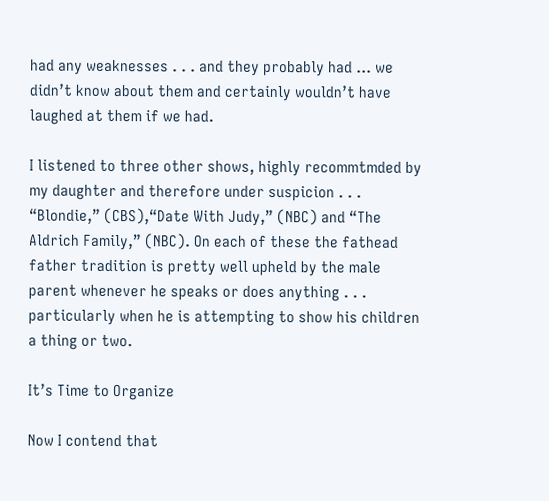had any weaknesses . . . and they probably had ... we didn’t know about them and certainly wouldn’t have laughed at them if we had.

I listened to three other shows, highly recommtmded by my daughter and therefore under suspicion . . . “Blondie,” (CBS),“Date With Judy,” (NBC) and “The Aldrich Family,” (NBC). On each of these the fathead father tradition is pretty well upheld by the male parent whenever he speaks or does anything . . . particularly when he is attempting to show his children a thing or two.

It’s Time to Organize

Now I contend that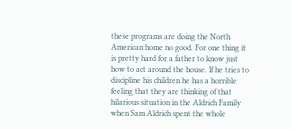these programs are doing the North American home no good. For one thing it is pretty hard for a father to know just how to act around the house. If he tries to discipline his children he has a horrible feeling that they are thinking of that hilarious situation in the Aldrich Family when Sam Aldrich spent the whole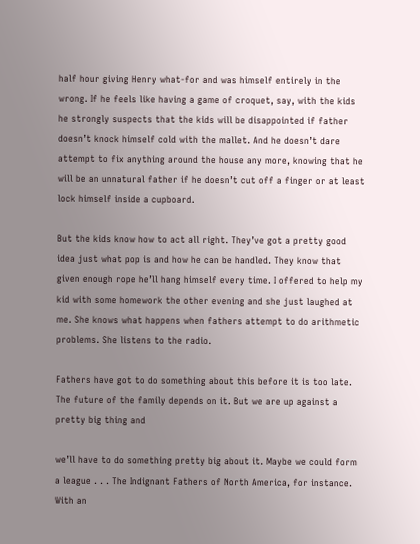half hour giving Henry what-for and was himself entirely in the wrong. If he feels like having a game of croquet, say, with the kids he strongly suspects that the kids will be disappointed if father doesn’t knock himself cold with the mallet. And he doesn’t dare attempt to fix anything around the house any more, knowing that he will be an unnatural father if he doesn’t cut off a finger or at least lock himself inside a cupboard.

But the kids know how to act all right. They’ve got a pretty good idea just what pop is and how he can be handled. They know that given enough rope he’ll hang himself every time. I offered to help my kid with some homework the other evening and she just laughed at me. She knows what happens when fathers attempt to do arithmetic problems. She listens to the radio.

Fathers have got to do something about this before it is too late. The future of the family depends on it. But we are up against a pretty big thing and

we’ll have to do something pretty big about it. Maybe we could form a league . . . The Indignant Fathers of North America, for instance. With an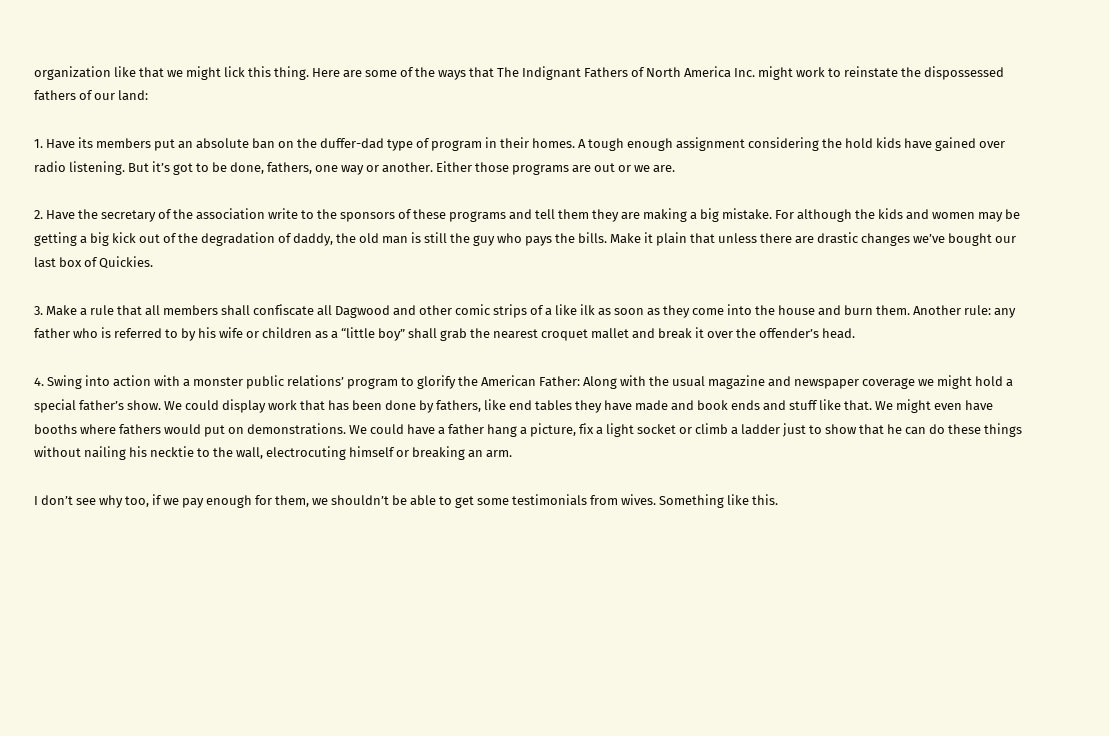organization like that we might lick this thing. Here are some of the ways that The Indignant Fathers of North America Inc. might work to reinstate the dispossessed fathers of our land:

1. Have its members put an absolute ban on the duffer-dad type of program in their homes. A tough enough assignment considering the hold kids have gained over radio listening. But it’s got to be done, fathers, one way or another. Either those programs are out or we are.

2. Have the secretary of the association write to the sponsors of these programs and tell them they are making a big mistake. For although the kids and women may be getting a big kick out of the degradation of daddy, the old man is still the guy who pays the bills. Make it plain that unless there are drastic changes we’ve bought our last box of Quickies.

3. Make a rule that all members shall confiscate all Dagwood and other comic strips of a like ilk as soon as they come into the house and burn them. Another rule: any father who is referred to by his wife or children as a “little boy” shall grab the nearest croquet mallet and break it over the offender’s head.

4. Swing into action with a monster public relations’ program to glorify the American Father: Along with the usual magazine and newspaper coverage we might hold a special father’s show. We could display work that has been done by fathers, like end tables they have made and book ends and stuff like that. We might even have booths where fathers would put on demonstrations. We could have a father hang a picture, fix a light socket or climb a ladder just to show that he can do these things without nailing his necktie to the wall, electrocuting himself or breaking an arm.

I don’t see why too, if we pay enough for them, we shouldn’t be able to get some testimonials from wives. Something like this.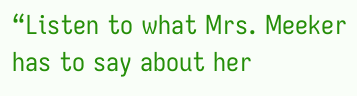“Listen to what Mrs. Meeker has to say about her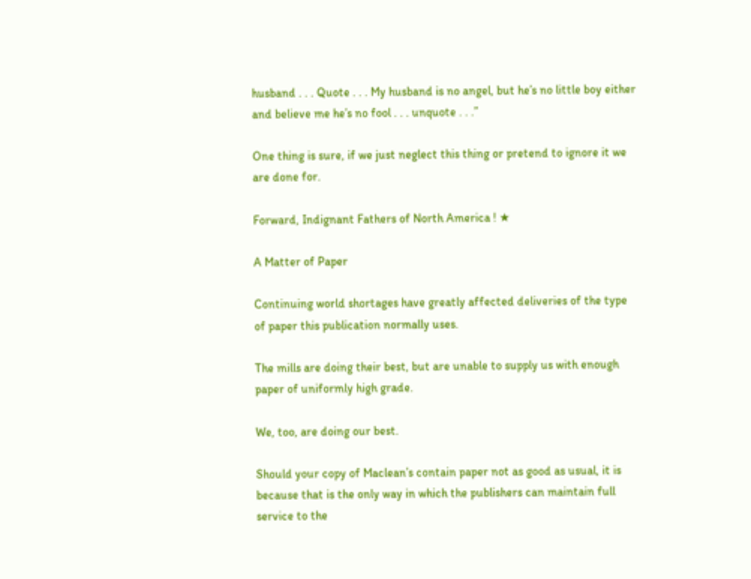husband . . . Quote . . . My husband is no angel, but he’s no little boy either and believe me he’s no fool . . . unquote . . .”

One thing is sure, if we just neglect this thing or pretend to ignore it we are done for.

Forward, Indignant Fathers of North America ! ★

A Matter of Paper

Continuing world shortages have greatly affected deliveries of the type of paper this publication normally uses.

The mills are doing their best, but are unable to supply us with enough paper of uniformly high grade.

We, too, are doing our best.

Should your copy of Maclean’s contain paper not as good as usual, it is because that is the only way in which the publishers can maintain full service to the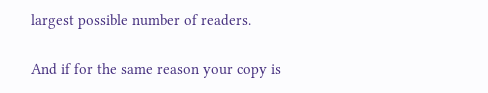largest possible number of readers.

And if for the same reason your copy is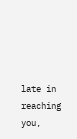late in reaching you,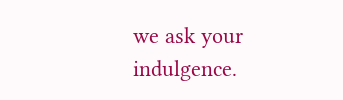we ask your indulgence.